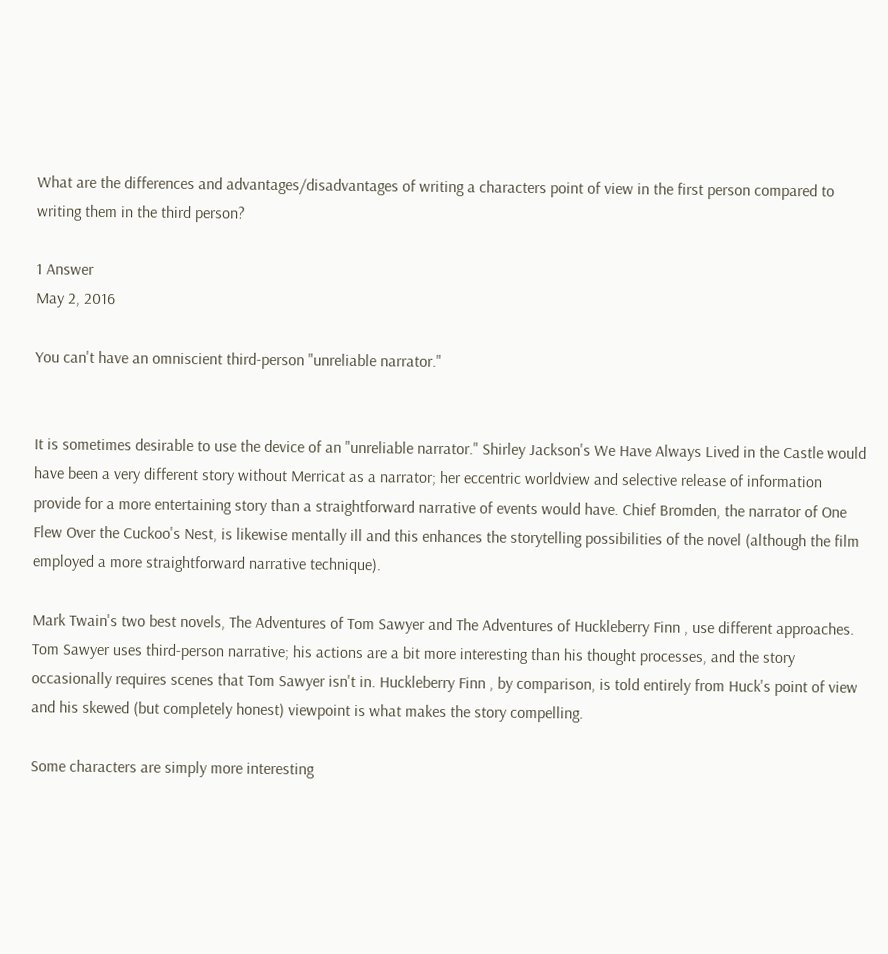What are the differences and advantages/disadvantages of writing a characters point of view in the first person compared to writing them in the third person?

1 Answer
May 2, 2016

You can't have an omniscient third-person "unreliable narrator."


It is sometimes desirable to use the device of an "unreliable narrator." Shirley Jackson's We Have Always Lived in the Castle would have been a very different story without Merricat as a narrator; her eccentric worldview and selective release of information provide for a more entertaining story than a straightforward narrative of events would have. Chief Bromden, the narrator of One Flew Over the Cuckoo's Nest, is likewise mentally ill and this enhances the storytelling possibilities of the novel (although the film employed a more straightforward narrative technique).

Mark Twain's two best novels, The Adventures of Tom Sawyer and The Adventures of Huckleberry Finn , use different approaches. Tom Sawyer uses third-person narrative; his actions are a bit more interesting than his thought processes, and the story occasionally requires scenes that Tom Sawyer isn't in. Huckleberry Finn , by comparison, is told entirely from Huck's point of view and his skewed (but completely honest) viewpoint is what makes the story compelling.

Some characters are simply more interesting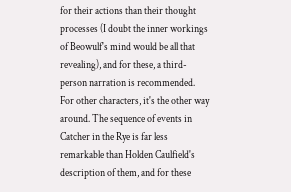for their actions than their thought processes (I doubt the inner workings of Beowulf's mind would be all that revealing), and for these, a third-person narration is recommended. For other characters, it's the other way around. The sequence of events in Catcher in the Rye is far less remarkable than Holden Caulfield's description of them, and for these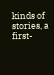kinds of stories, a first-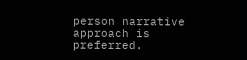person narrative approach is preferred.